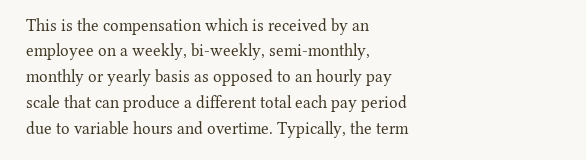This is the compensation which is received by an employee on a weekly, bi-weekly, semi-monthly, monthly or yearly basis as opposed to an hourly pay scale that can produce a different total each pay period due to variable hours and overtime. Typically, the term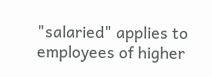"salaried" applies to employees of higher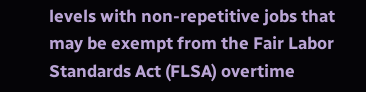levels with non-repetitive jobs that may be exempt from the Fair Labor Standards Act (FLSA) overtime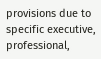provisions due to specific executive, professional,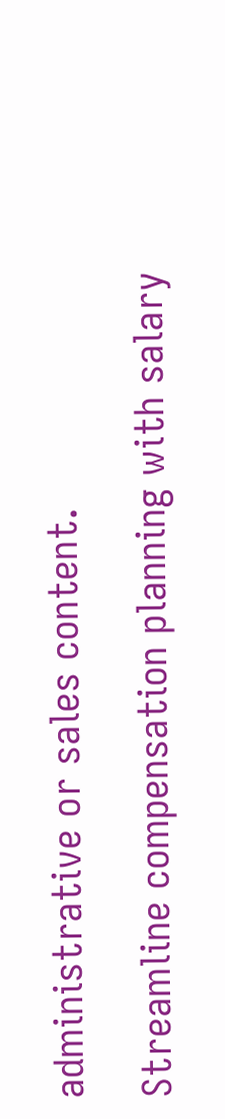administrative or sales content.

Streamline compensation planning with salary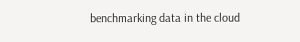benchmarking data in the cloud